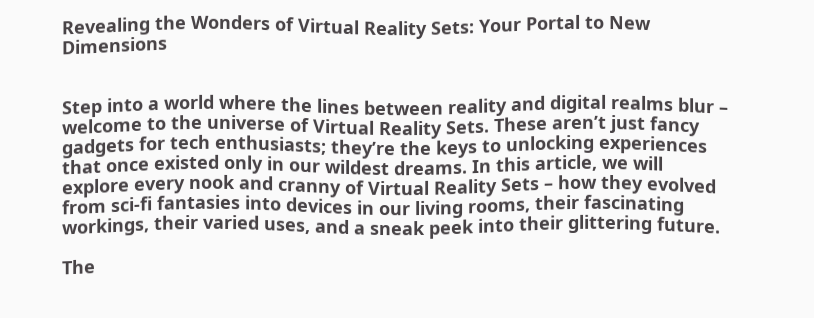Revealing the Wonders of Virtual Reality Sets: Your Portal to New Dimensions


Step into a world where the lines between reality and digital realms blur – welcome to the universe of Virtual Reality Sets. These aren’t just fancy gadgets for tech enthusiasts; they’re the keys to unlocking experiences that once existed only in our wildest dreams. In this article, we will explore every nook and cranny of Virtual Reality Sets – how they evolved from sci-fi fantasies into devices in our living rooms, their fascinating workings, their varied uses, and a sneak peek into their glittering future.

The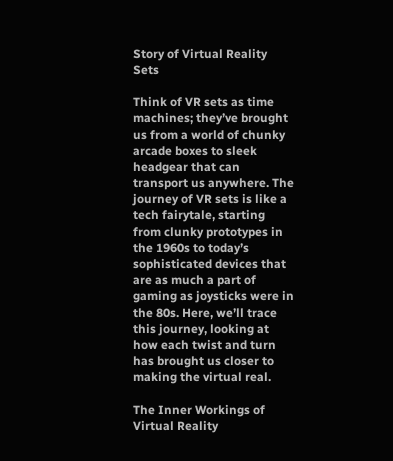Story of Virtual Reality Sets

Think of VR sets as time machines; they’ve brought us from a world of chunky arcade boxes to sleek headgear that can transport us anywhere. The journey of VR sets is like a tech fairytale, starting from clunky prototypes in the 1960s to today’s sophisticated devices that are as much a part of gaming as joysticks were in the 80s. Here, we’ll trace this journey, looking at how each twist and turn has brought us closer to making the virtual real.

The Inner Workings of Virtual Reality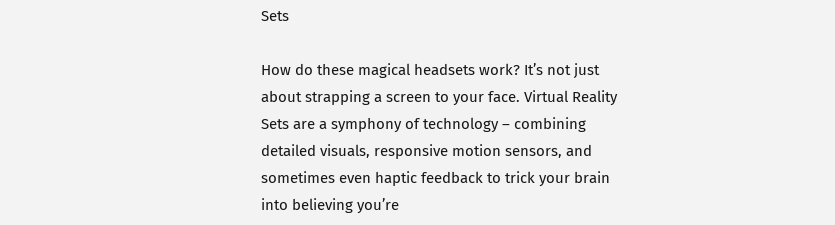Sets

How do these magical headsets work? It’s not just about strapping a screen to your face. Virtual Reality Sets are a symphony of technology – combining detailed visuals, responsive motion sensors, and sometimes even haptic feedback to trick your brain into believing you’re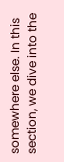somewhere else. In this section, we dive into the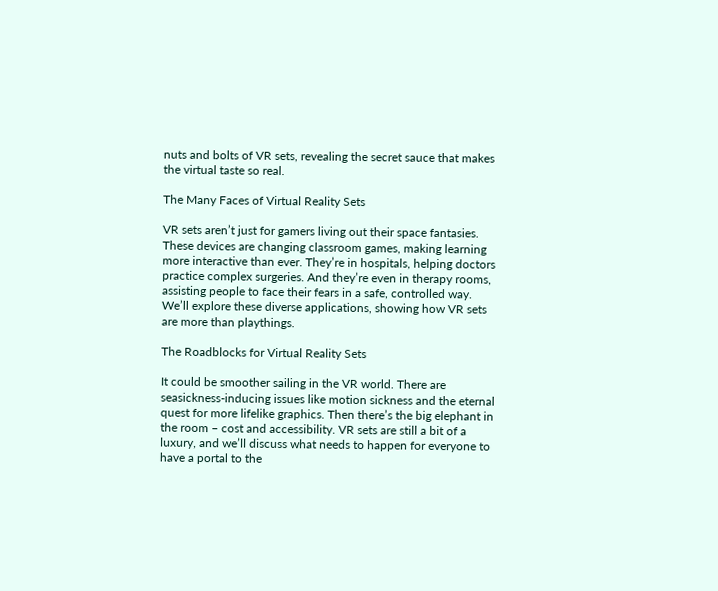nuts and bolts of VR sets, revealing the secret sauce that makes the virtual taste so real.

The Many Faces of Virtual Reality Sets

VR sets aren’t just for gamers living out their space fantasies. These devices are changing classroom games, making learning more interactive than ever. They’re in hospitals, helping doctors practice complex surgeries. And they’re even in therapy rooms, assisting people to face their fears in a safe, controlled way. We’ll explore these diverse applications, showing how VR sets are more than playthings.

The Roadblocks for Virtual Reality Sets

It could be smoother sailing in the VR world. There are seasickness-inducing issues like motion sickness and the eternal quest for more lifelike graphics. Then there’s the big elephant in the room – cost and accessibility. VR sets are still a bit of a luxury, and we’ll discuss what needs to happen for everyone to have a portal to the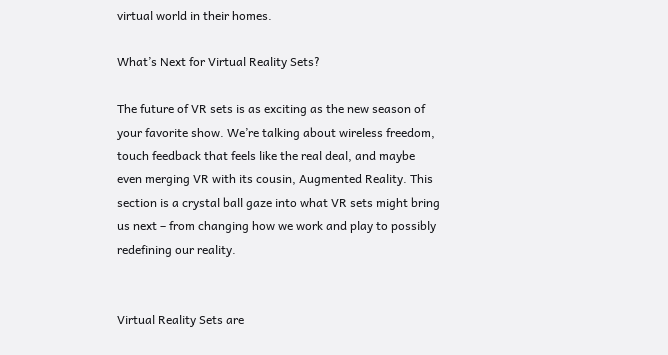virtual world in their homes.

What’s Next for Virtual Reality Sets?

The future of VR sets is as exciting as the new season of your favorite show. We’re talking about wireless freedom, touch feedback that feels like the real deal, and maybe even merging VR with its cousin, Augmented Reality. This section is a crystal ball gaze into what VR sets might bring us next – from changing how we work and play to possibly redefining our reality.


Virtual Reality Sets are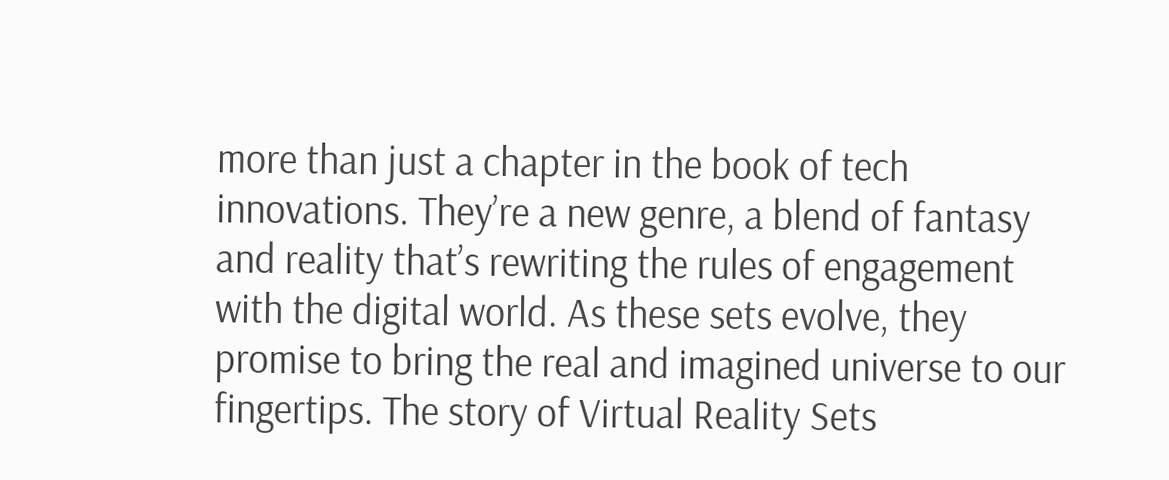more than just a chapter in the book of tech innovations. They’re a new genre, a blend of fantasy and reality that’s rewriting the rules of engagement with the digital world. As these sets evolve, they promise to bring the real and imagined universe to our fingertips. The story of Virtual Reality Sets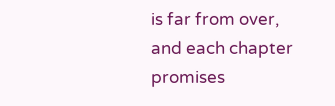is far from over, and each chapter promises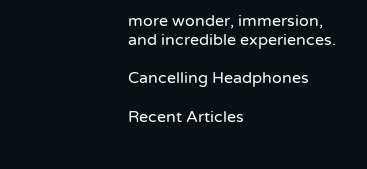more wonder, immersion, and incredible experiences.

Cancelling Headphones

Recent Articles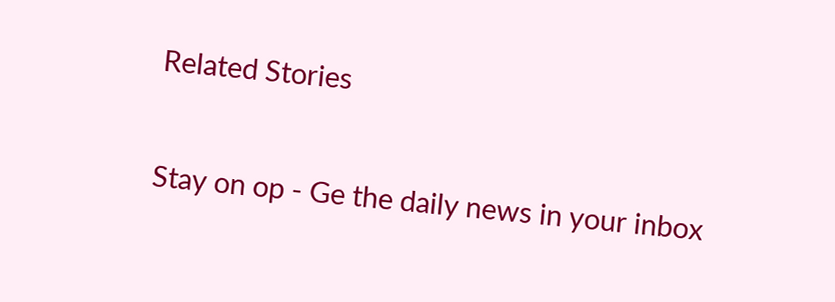Related Stories

Stay on op - Ge the daily news in your inbox